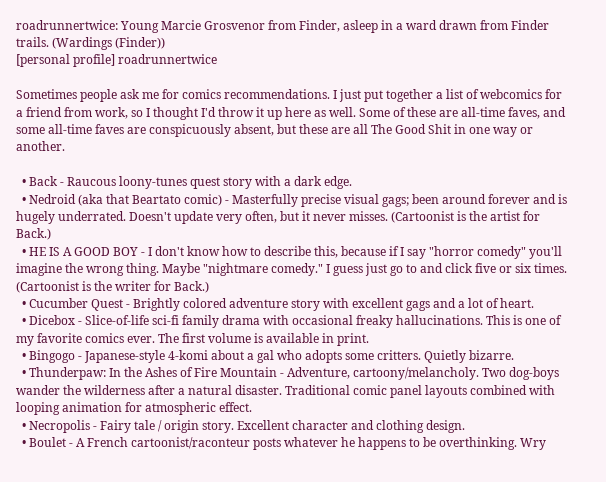roadrunnertwice: Young Marcie Grosvenor from Finder, asleep in a ward drawn from Finder trails. (Wardings (Finder))
[personal profile] roadrunnertwice

Sometimes people ask me for comics recommendations. I just put together a list of webcomics for a friend from work, so I thought I'd throw it up here as well. Some of these are all-time faves, and some all-time faves are conspicuously absent, but these are all The Good Shit in one way or another.

  • Back - Raucous loony-tunes quest story with a dark edge.
  • Nedroid (aka that Beartato comic) - Masterfully precise visual gags; been around forever and is hugely underrated. Doesn't update very often, but it never misses. (Cartoonist is the artist for Back.)
  • HE IS A GOOD BOY - I don't know how to describe this, because if I say "horror comedy" you'll imagine the wrong thing. Maybe "nightmare comedy." I guess just go to and click five or six times. (Cartoonist is the writer for Back.)
  • Cucumber Quest - Brightly colored adventure story with excellent gags and a lot of heart.
  • Dicebox - Slice-of-life sci-fi family drama with occasional freaky hallucinations. This is one of my favorite comics ever. The first volume is available in print.
  • Bingogo - Japanese-style 4-komi about a gal who adopts some critters. Quietly bizarre.
  • Thunderpaw: In the Ashes of Fire Mountain - Adventure, cartoony/melancholy. Two dog-boys wander the wilderness after a natural disaster. Traditional comic panel layouts combined with looping animation for atmospheric effect.
  • Necropolis - Fairy tale / origin story. Excellent character and clothing design.
  • Boulet - A French cartoonist/raconteur posts whatever he happens to be overthinking. Wry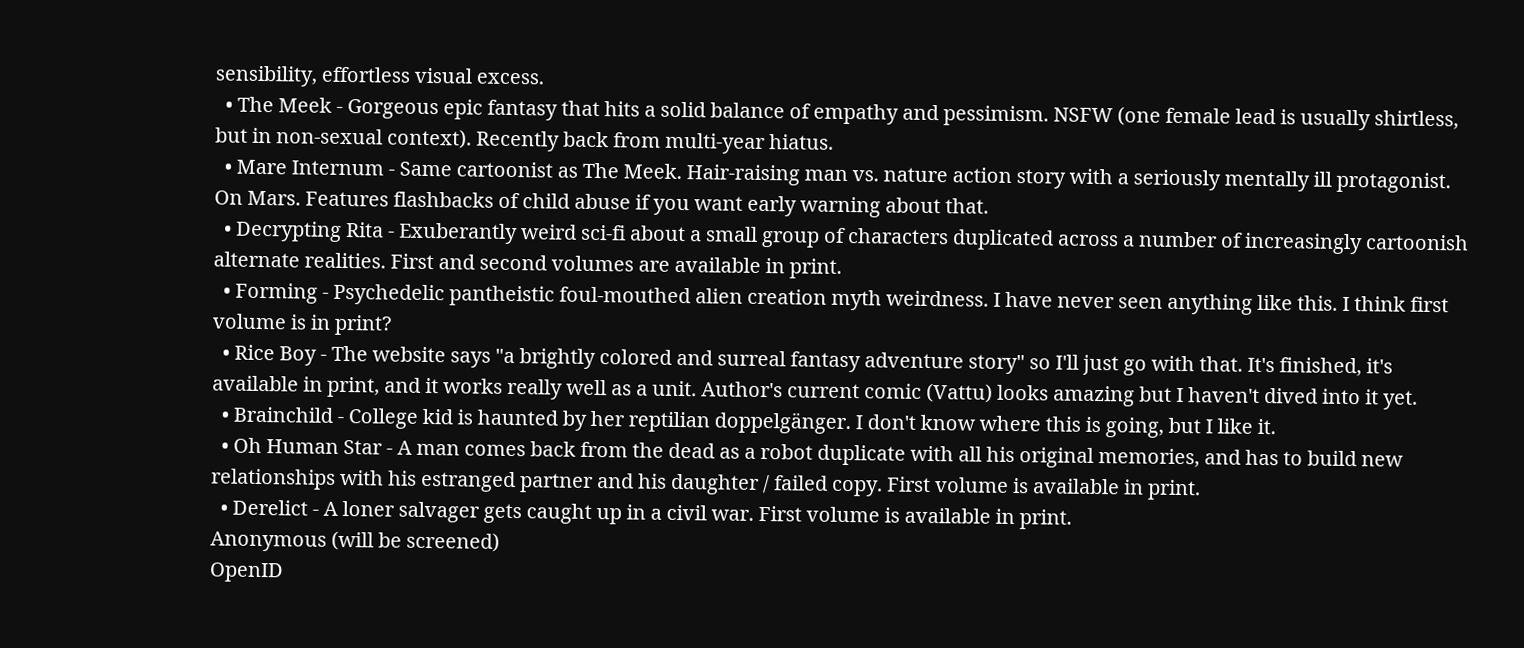sensibility, effortless visual excess.
  • The Meek - Gorgeous epic fantasy that hits a solid balance of empathy and pessimism. NSFW (one female lead is usually shirtless, but in non-sexual context). Recently back from multi-year hiatus.
  • Mare Internum - Same cartoonist as The Meek. Hair-raising man vs. nature action story with a seriously mentally ill protagonist. On Mars. Features flashbacks of child abuse if you want early warning about that.
  • Decrypting Rita - Exuberantly weird sci-fi about a small group of characters duplicated across a number of increasingly cartoonish alternate realities. First and second volumes are available in print.
  • Forming - Psychedelic pantheistic foul-mouthed alien creation myth weirdness. I have never seen anything like this. I think first volume is in print?
  • Rice Boy - The website says "a brightly colored and surreal fantasy adventure story" so I'll just go with that. It's finished, it's available in print, and it works really well as a unit. Author's current comic (Vattu) looks amazing but I haven't dived into it yet.
  • Brainchild - College kid is haunted by her reptilian doppelgänger. I don't know where this is going, but I like it.
  • Oh Human Star - A man comes back from the dead as a robot duplicate with all his original memories, and has to build new relationships with his estranged partner and his daughter / failed copy. First volume is available in print.
  • Derelict - A loner salvager gets caught up in a civil war. First volume is available in print.
Anonymous (will be screened)
OpenID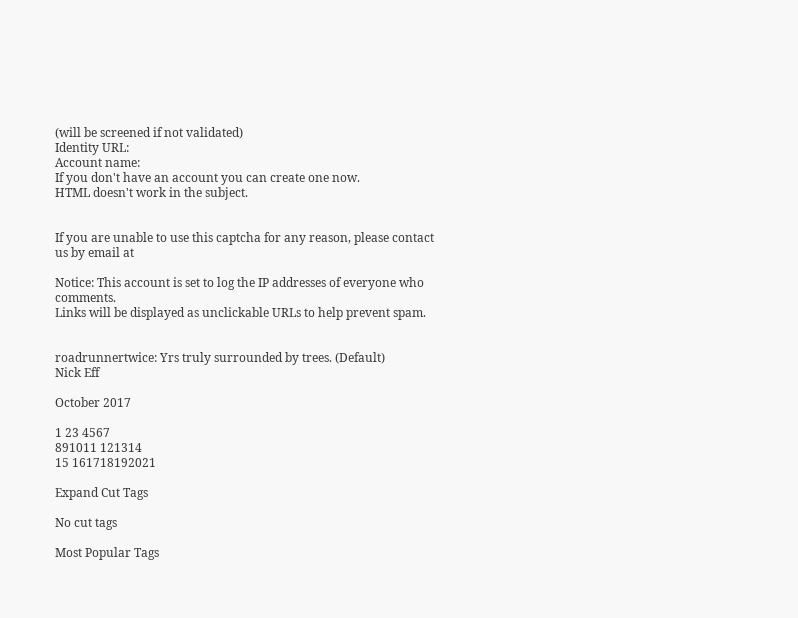(will be screened if not validated)
Identity URL:
Account name:
If you don't have an account you can create one now.
HTML doesn't work in the subject.


If you are unable to use this captcha for any reason, please contact us by email at

Notice: This account is set to log the IP addresses of everyone who comments.
Links will be displayed as unclickable URLs to help prevent spam.


roadrunnertwice: Yrs truly surrounded by trees. (Default)
Nick Eff

October 2017

1 23 4567
891011 121314
15 161718192021

Expand Cut Tags

No cut tags

Most Popular Tags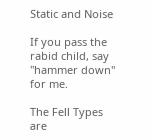Static and Noise

If you pass the rabid child, say "hammer down" for me.

The Fell Types are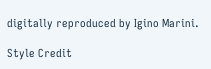digitally reproduced by Igino Marini.

Style Credit